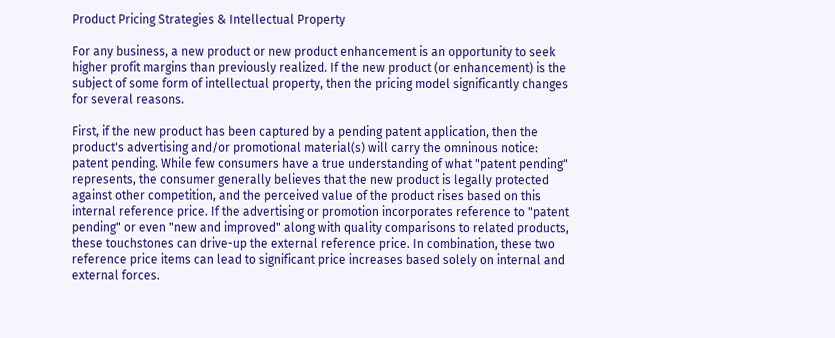Product Pricing Strategies & Intellectual Property

For any business, a new product or new product enhancement is an opportunity to seek higher profit margins than previously realized. If the new product (or enhancement) is the subject of some form of intellectual property, then the pricing model significantly changes for several reasons.

First, if the new product has been captured by a pending patent application, then the product's advertising and/or promotional material(s) will carry the omninous notice: patent pending. While few consumers have a true understanding of what "patent pending" represents, the consumer generally believes that the new product is legally protected against other competition, and the perceived value of the product rises based on this internal reference price. If the advertising or promotion incorporates reference to "patent pending" or even "new and improved" along with quality comparisons to related products, these touchstones can drive-up the external reference price. In combination, these two reference price items can lead to significant price increases based solely on internal and external forces.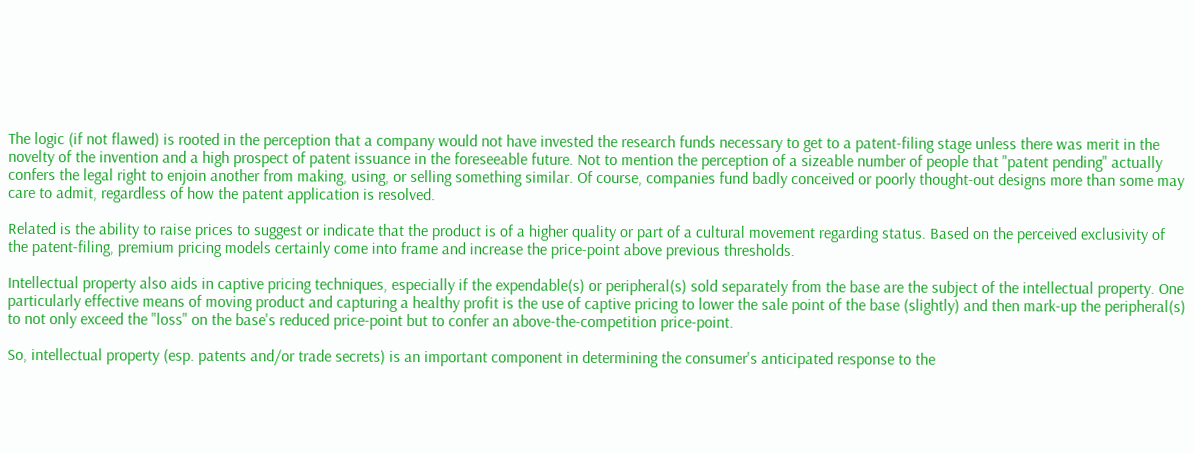The logic (if not flawed) is rooted in the perception that a company would not have invested the research funds necessary to get to a patent-filing stage unless there was merit in the novelty of the invention and a high prospect of patent issuance in the foreseeable future. Not to mention the perception of a sizeable number of people that "patent pending" actually confers the legal right to enjoin another from making, using, or selling something similar. Of course, companies fund badly conceived or poorly thought-out designs more than some may care to admit, regardless of how the patent application is resolved.

Related is the ability to raise prices to suggest or indicate that the product is of a higher quality or part of a cultural movement regarding status. Based on the perceived exclusivity of the patent-filing, premium pricing models certainly come into frame and increase the price-point above previous thresholds.

Intellectual property also aids in captive pricing techniques, especially if the expendable(s) or peripheral(s) sold separately from the base are the subject of the intellectual property. One particularly effective means of moving product and capturing a healthy profit is the use of captive pricing to lower the sale point of the base (slightly) and then mark-up the peripheral(s) to not only exceed the "loss" on the base's reduced price-point but to confer an above-the-competition price-point.

So, intellectual property (esp. patents and/or trade secrets) is an important component in determining the consumer's anticipated response to the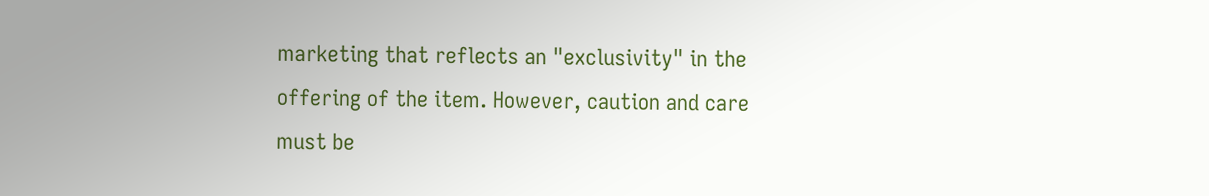marketing that reflects an "exclusivity" in the offering of the item. However, caution and care must be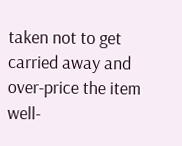taken not to get carried away and over-price the item well-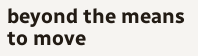beyond the means to move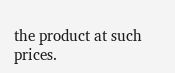the product at such prices.